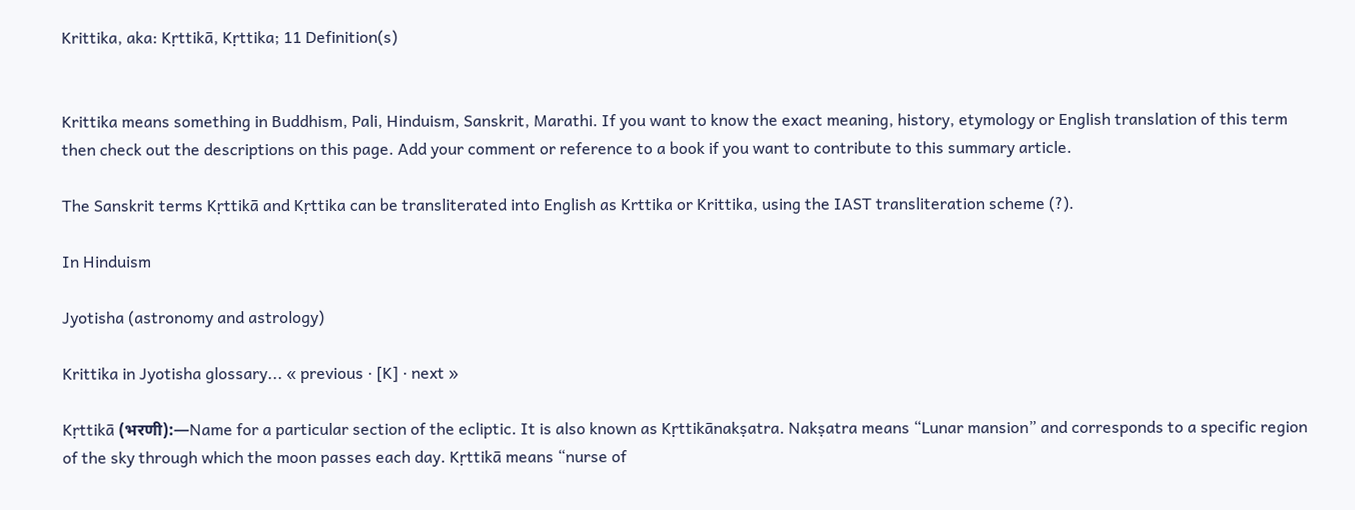Krittika, aka: Kṛttikā, Kṛttika; 11 Definition(s)


Krittika means something in Buddhism, Pali, Hinduism, Sanskrit, Marathi. If you want to know the exact meaning, history, etymology or English translation of this term then check out the descriptions on this page. Add your comment or reference to a book if you want to contribute to this summary article.

The Sanskrit terms Kṛttikā and Kṛttika can be transliterated into English as Krttika or Krittika, using the IAST transliteration scheme (?).

In Hinduism

Jyotisha (astronomy and astrology)

Krittika in Jyotisha glossary... « previous · [K] · next »

Kṛttikā (भरणी):—Name for a particular section of the ecliptic. It is also known as Kṛttikānakṣatra. Nakṣatra means “Lunar mansion” and corresponds to a specific region of the sky through which the moon passes each day. Kṛttikā means “nurse of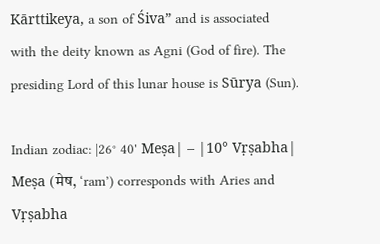Kārttikeya, a son of Śiva” and is associated with the deity known as Agni (God of fire). The presiding Lord of this lunar house is Sūrya (Sun).

Indian zodiac: |26° 40' Meṣa| – |10° Vṛṣabha|
Meṣa (मेष, ‘ram’) corresponds with Aries and Vṛṣabha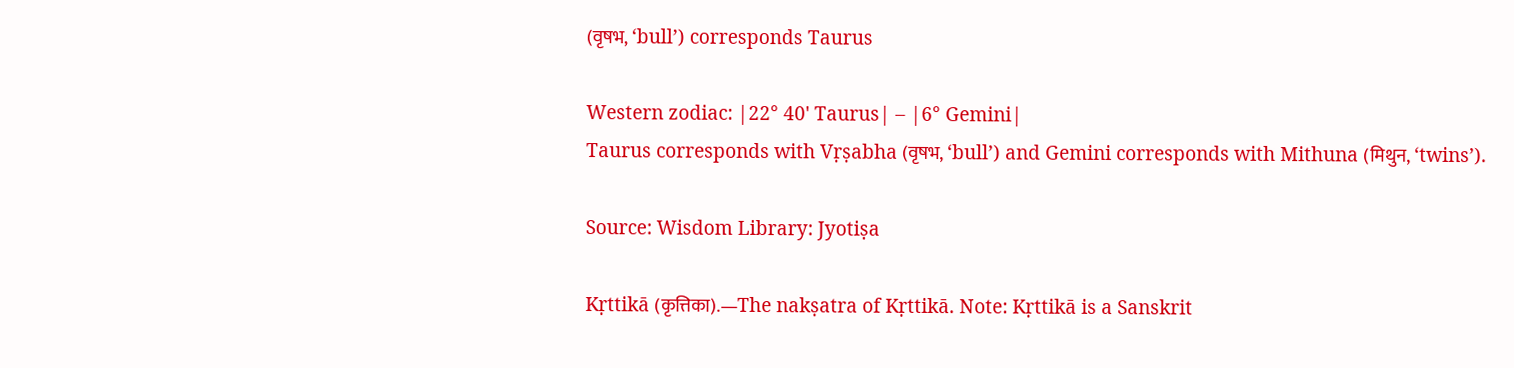(वृषभ, ‘bull’) corresponds Taurus

Western zodiac: |22° 40' Taurus| – |6° Gemini|
Taurus corresponds with Vṛṣabha (वृषभ, ‘bull’) and Gemini corresponds with Mithuna (मिथुन, ‘twins’).

Source: Wisdom Library: Jyotiṣa

Kṛttikā (कृत्तिका).—The nakṣatra of Kṛttikā. Note: Kṛttikā is a Sanskrit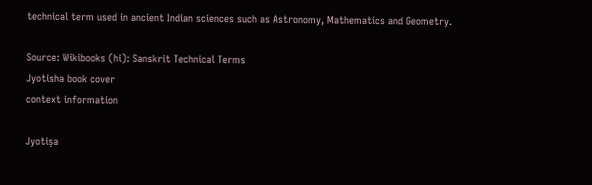technical term used in ancient Indian sciences such as Astronomy, Mathematics and Geometry.

Source: Wikibooks (hi): Sanskrit Technical Terms
Jyotisha book cover
context information

Jyotiṣa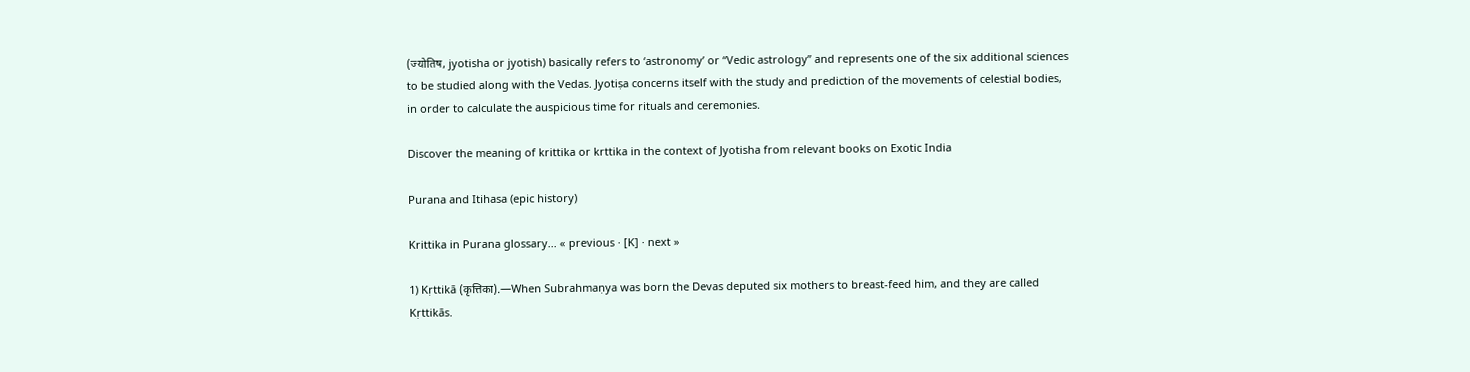(ज्योतिष, jyotisha or jyotish) basically refers to ‘astronomy’ or “Vedic astrology” and represents one of the six additional sciences to be studied along with the Vedas. Jyotiṣa concerns itself with the study and prediction of the movements of celestial bodies, in order to calculate the auspicious time for rituals and ceremonies.

Discover the meaning of krittika or krttika in the context of Jyotisha from relevant books on Exotic India

Purana and Itihasa (epic history)

Krittika in Purana glossary... « previous · [K] · next »

1) Kṛttikā (कृत्तिका).—When Subrahmaṇya was born the Devas deputed six mothers to breast-feed him, and they are called Kṛttikās.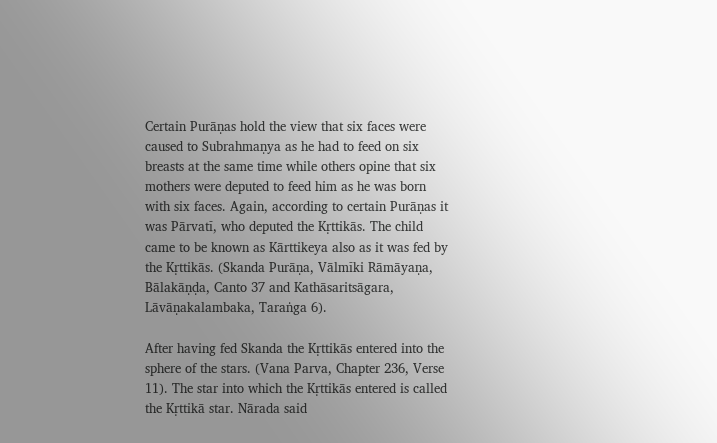Certain Purāṇas hold the view that six faces were caused to Subrahmaṇya as he had to feed on six breasts at the same time while others opine that six mothers were deputed to feed him as he was born with six faces. Again, according to certain Purāṇas it was Pārvatī, who deputed the Kṛttikās. The child came to be known as Kārttikeya also as it was fed by the Kṛttikās. (Skanda Purāṇa, Vālmīki Rāmāyaṇa, Bālakāṇḍa, Canto 37 and Kathāsaritsāgara, Lāvāṇakalambaka, Taraṅga 6).

After having fed Skanda the Kṛttikās entered into the sphere of the stars. (Vana Parva, Chapter 236, Verse 11). The star into which the Kṛttikās entered is called the Kṛttikā star. Nārada said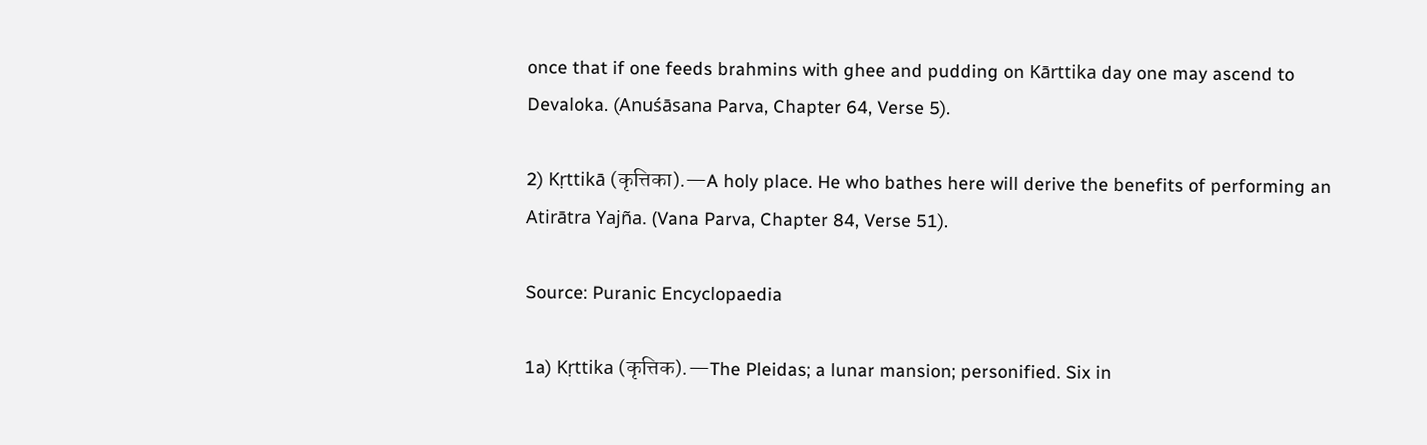once that if one feeds brahmins with ghee and pudding on Kārttika day one may ascend to Devaloka. (Anuśāsana Parva, Chapter 64, Verse 5).

2) Kṛttikā (कृत्तिका).—A holy place. He who bathes here will derive the benefits of performing an Atirātra Yajña. (Vana Parva, Chapter 84, Verse 51).

Source: Puranic Encyclopaedia

1a) Kṛttika (कृत्तिक).—The Pleidas; a lunar mansion; personified. Six in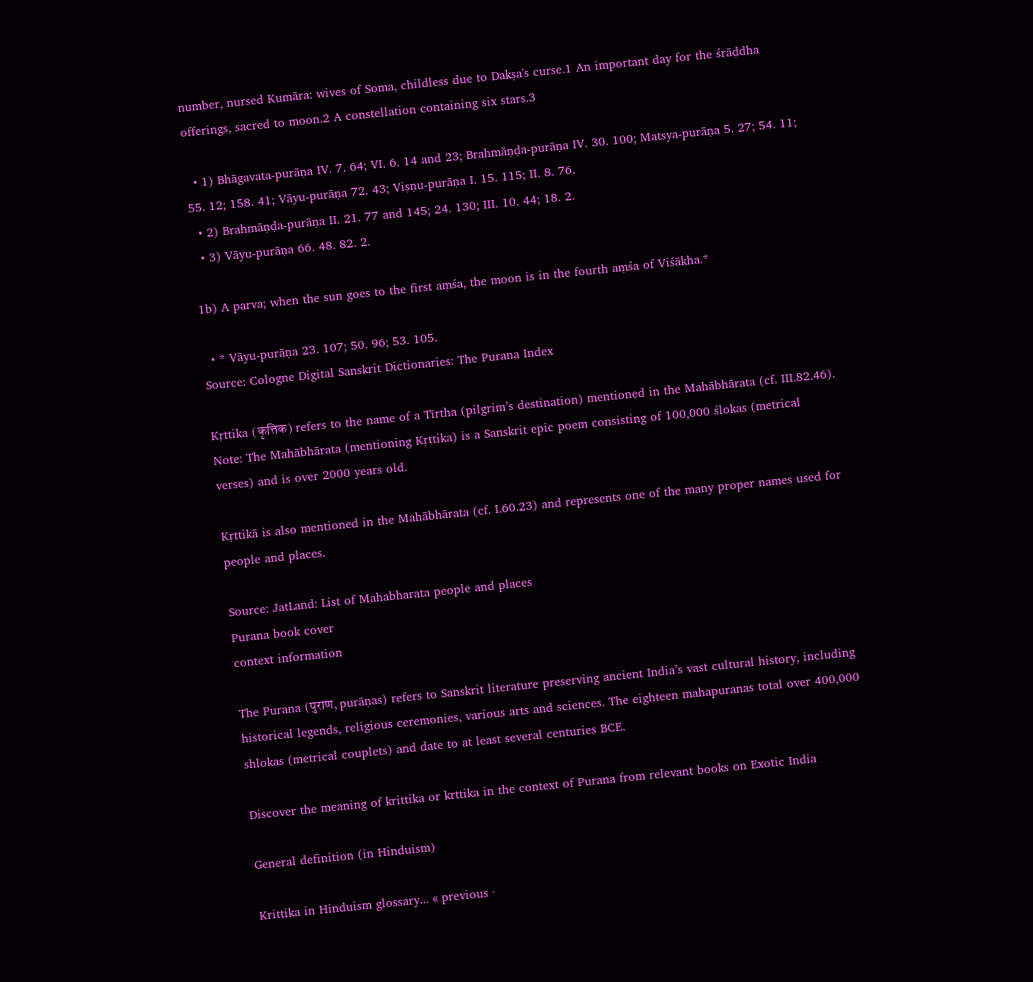number, nursed Kumāra: wives of Soma, childless due to Dakṣa's curse.1 An important day for the śrāḍdha offerings, sacred to moon.2 A constellation containing six stars.3

  • 1) Bhāgavata-purāṇa IV. 7. 64; VI. 6. 14 and 23; Brahmāṇḍa-purāṇa IV. 30. 100; Matsya-purāṇa 5. 27; 54. 11; 55. 12; 158. 41; Vāyu-purāṇa 72. 43; Viṣṇu-purāṇa I. 15. 115; II. 8. 76.
  • 2) Brahmāṇḍa-purāṇa II. 21. 77 and 145; 24. 130; III. 10. 44; 18. 2.
  • 3) Vāyu-purāṇa 66. 48. 82. 2.

1b) A parva; when the sun goes to the first aṃśa, the moon is in the fourth aṃśa of Viśākha.*

  • * Vāyu-purāṇa 23. 107; 50. 96; 53. 105.
Source: Cologne Digital Sanskrit Dictionaries: The Purana Index

Kṛttika (कृत्तिक) refers to the name of a Tīrtha (pilgrim’s destination) mentioned in the Mahābhārata (cf. III.82.46). Note: The Mahābhārata (mentioning Kṛttika) is a Sanskrit epic poem consisting of 100,000 ślokas (metrical verses) and is over 2000 years old.

Kṛttikā is also mentioned in the Mahābhārata (cf. I.60.23) and represents one of the many proper names used for people and places.

Source: JatLand: List of Mahabharata people and places
Purana book cover
context information

The Purana (पुराण, purāṇas) refers to Sanskrit literature preserving ancient India’s vast cultural history, including historical legends, religious ceremonies, various arts and sciences. The eighteen mahapuranas total over 400,000 shlokas (metrical couplets) and date to at least several centuries BCE.

Discover the meaning of krittika or krttika in the context of Purana from relevant books on Exotic India

General definition (in Hinduism)

Krittika in Hinduism glossary... « previous ·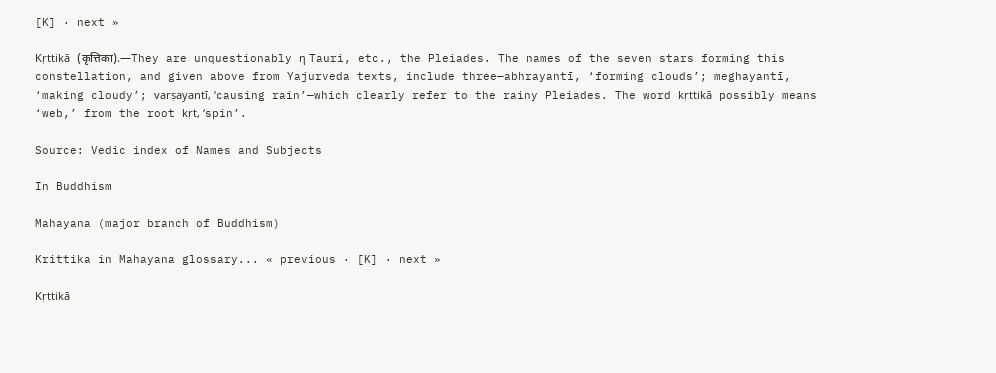[K] · next »

Kṛttikā (कृत्तिका).—They are unquestionably η Tauri, etc., the Pleiades. The names of the seven stars forming this constellation, and given above from Yajurveda texts, include three—abhrayantī, ‘forming clouds’; meghayantī, ‘making cloudy’; varṣayantī, ‘causing rain’—which clearly refer to the rainy Pleiades. The word kṛttikā possibly means ‘web,’ from the root kṛt, ‘spin’.

Source: Vedic index of Names and Subjects

In Buddhism

Mahayana (major branch of Buddhism)

Krittika in Mahayana glossary... « previous · [K] · next »

Kṛttikā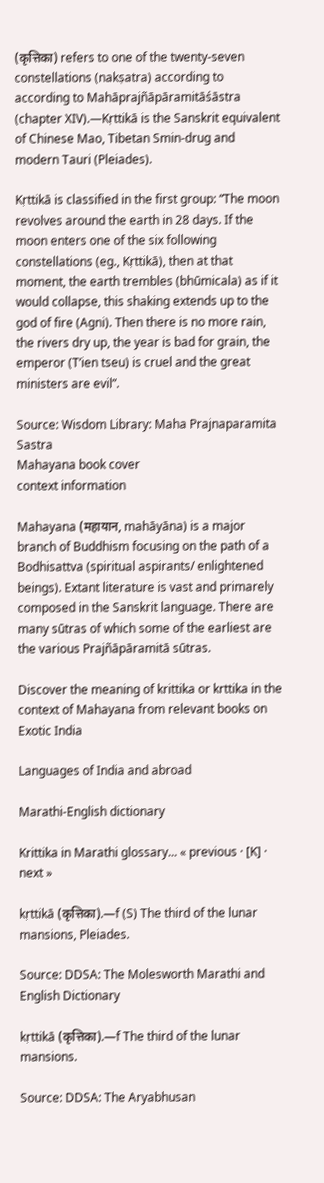(कृत्तिका) refers to one of the twenty-seven constellations (nakṣatra) according to according to Mahāprajñāpāramitāśāstra (chapter XIV).—Kṛttikā is the Sanskrit equivalent of Chinese Mao, Tibetan Smin-drug and modern Tauri (Pleiades).

Kṛttikā is classified in the first group: “The moon revolves around the earth in 28 days. If the moon enters one of the six following constellations (eg., Kṛttikā), then at that moment, the earth trembles (bhūmicala) as if it would collapse, this shaking extends up to the god of fire (Agni). Then there is no more rain, the rivers dry up, the year is bad for grain, the emperor (T’ien tseu) is cruel and the great ministers are evil”.

Source: Wisdom Library: Maha Prajnaparamita Sastra
Mahayana book cover
context information

Mahayana (महायान, mahāyāna) is a major branch of Buddhism focusing on the path of a Bodhisattva (spiritual aspirants/ enlightened beings). Extant literature is vast and primarely composed in the Sanskrit language. There are many sūtras of which some of the earliest are the various Prajñāpāramitā sūtras.

Discover the meaning of krittika or krttika in the context of Mahayana from relevant books on Exotic India

Languages of India and abroad

Marathi-English dictionary

Krittika in Marathi glossary... « previous · [K] · next »

kṛttikā (कृत्तिका).—f (S) The third of the lunar mansions, Pleiades.

Source: DDSA: The Molesworth Marathi and English Dictionary

kṛttikā (कृत्तिका).—f The third of the lunar mansions.

Source: DDSA: The Aryabhusan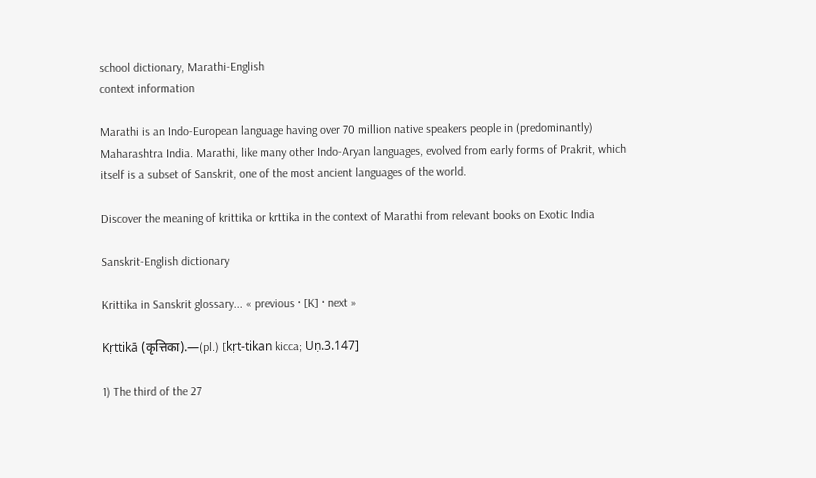school dictionary, Marathi-English
context information

Marathi is an Indo-European language having over 70 million native speakers people in (predominantly) Maharashtra India. Marathi, like many other Indo-Aryan languages, evolved from early forms of Prakrit, which itself is a subset of Sanskrit, one of the most ancient languages of the world.

Discover the meaning of krittika or krttika in the context of Marathi from relevant books on Exotic India

Sanskrit-English dictionary

Krittika in Sanskrit glossary... « previous · [K] · next »

Kṛttikā (कृत्तिका).—(pl.) [kṛt-tikan kicca; Uṇ.3.147]

1) The third of the 27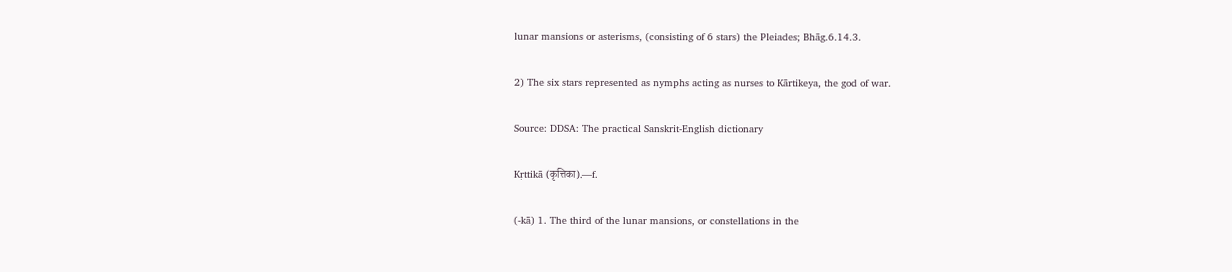lunar mansions or asterisms, (consisting of 6 stars) the Pleiades; Bhāg.6.14.3.

2) The six stars represented as nymphs acting as nurses to Kārtikeya, the god of war.

Source: DDSA: The practical Sanskrit-English dictionary

Kṛttikā (कृत्तिका).—f.

(-kā) 1. The third of the lunar mansions, or constellations in the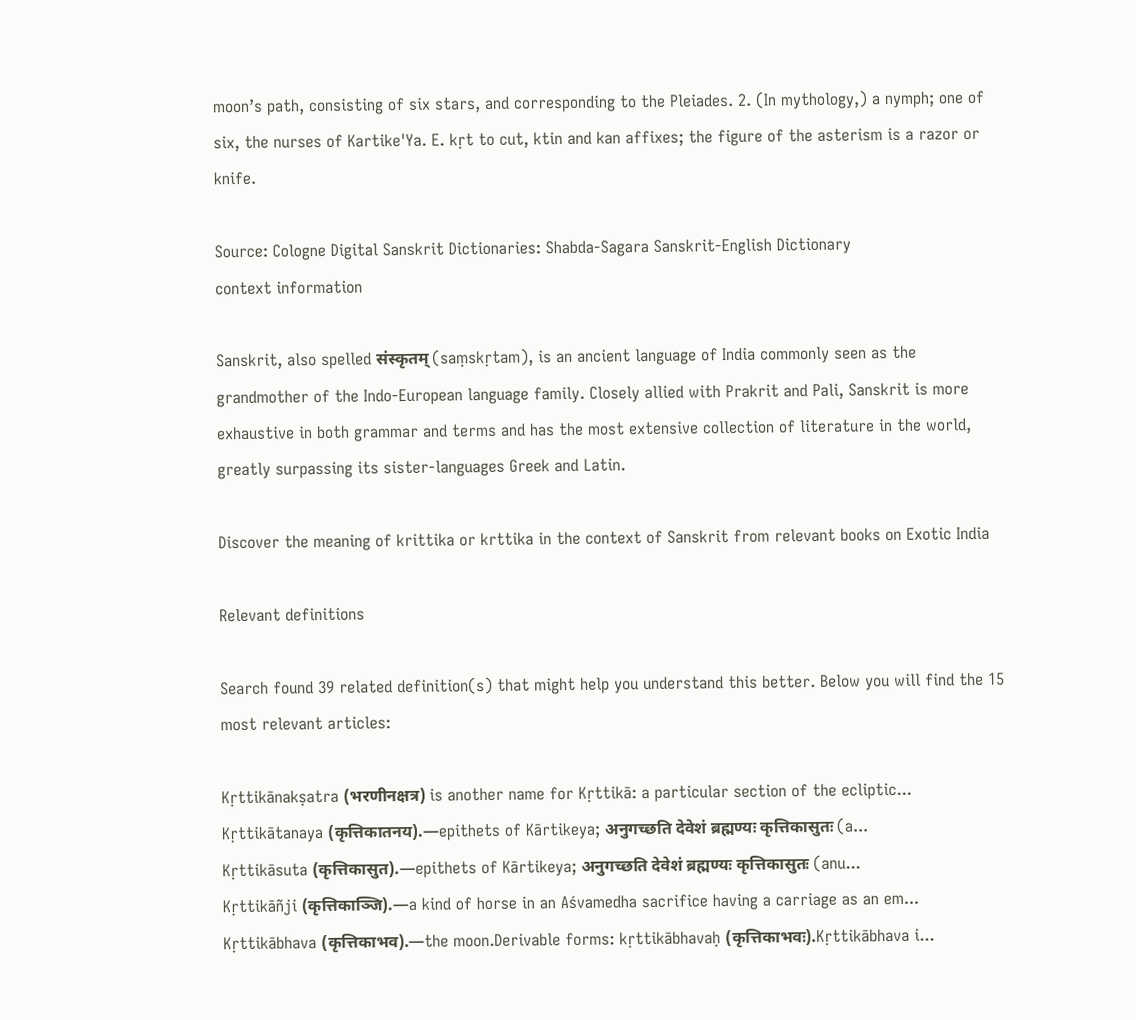moon’s path, consisting of six stars, and corresponding to the Pleiades. 2. (In mythology,) a nymph; one of six, the nurses of Kartike'Ya. E. kṛt to cut, ktin and kan affixes; the figure of the asterism is a razor or knife.

Source: Cologne Digital Sanskrit Dictionaries: Shabda-Sagara Sanskrit-English Dictionary
context information

Sanskrit, also spelled संस्कृतम् (saṃskṛtam), is an ancient language of India commonly seen as the grandmother of the Indo-European language family. Closely allied with Prakrit and Pali, Sanskrit is more exhaustive in both grammar and terms and has the most extensive collection of literature in the world, greatly surpassing its sister-languages Greek and Latin.

Discover the meaning of krittika or krttika in the context of Sanskrit from relevant books on Exotic India

Relevant definitions

Search found 39 related definition(s) that might help you understand this better. Below you will find the 15 most relevant articles:

Kṛttikānakṣatra (भरणीनक्षत्र) is another name for Kṛttikā: a particular section of the ecliptic...
Kṛttikātanaya (कृत्तिकातनय).—epithets of Kārtikeya; अनुगच्छति देवेशं ब्रह्मण्यः कृत्तिकासुतः (a...
Kṛttikāsuta (कृत्तिकासुत).—epithets of Kārtikeya; अनुगच्छति देवेशं ब्रह्मण्यः कृत्तिकासुतः (anu...
Kṛttikāñji (कृत्तिकाञ्जि).—a kind of horse in an Aśvamedha sacrifice having a carriage as an em...
Kṛttikābhava (कृत्तिकाभव).—the moon.Derivable forms: kṛttikābhavaḥ (कृत्तिकाभवः).Kṛttikābhava i...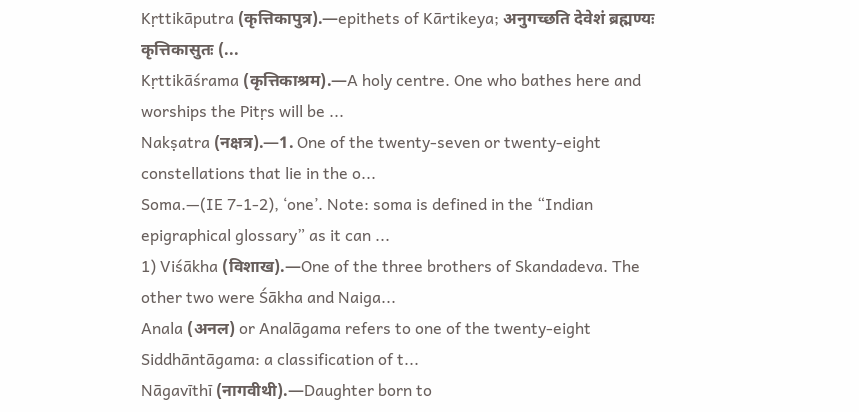Kṛttikāputra (कृत्तिकापुत्र).—epithets of Kārtikeya; अनुगच्छति देवेशं ब्रह्मण्यः कृत्तिकासुतः (...
Kṛttikāśrama (कृत्तिकाश्रम).—A holy centre. One who bathes here and worships the Pitṛs will be ...
Nakṣatra (नक्षत्र).—1. One of the twenty-seven or twenty-eight constellations that lie in the o...
Soma.—(IE 7-1-2), ‘one’. Note: soma is defined in the “Indian epigraphical glossary” as it can ...
1) Viśākha (विशाख).—One of the three brothers of Skandadeva. The other two were Śākha and Naiga...
Anala (अनल) or Analāgama refers to one of the twenty-eight Siddhāntāgama: a classification of t...
Nāgavīthī (नागवीथी).—Daughter born to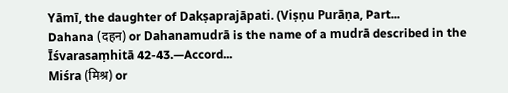Yāmī, the daughter of Dakṣaprajāpati. (Viṣṇu Purāṇa, Part...
Dahana (दहन) or Dahanamudrā is the name of a mudrā described in the Īśvarasaṃhitā 42-43.—Accord...
Miśra (मिश्र) or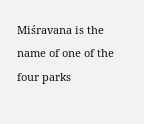Miśravana is the name of one of the four parks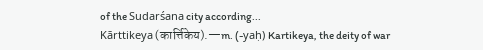of the Sudarśana city according...
Kārttikeya (कार्त्तिकेय).—m. (-yaḥ) Kartikeya, the deity of war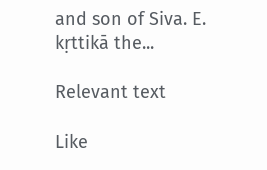and son of Siva. E. kṛttikā the...

Relevant text

Like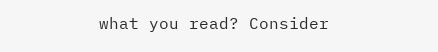what you read? Consider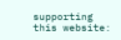supporting this website: